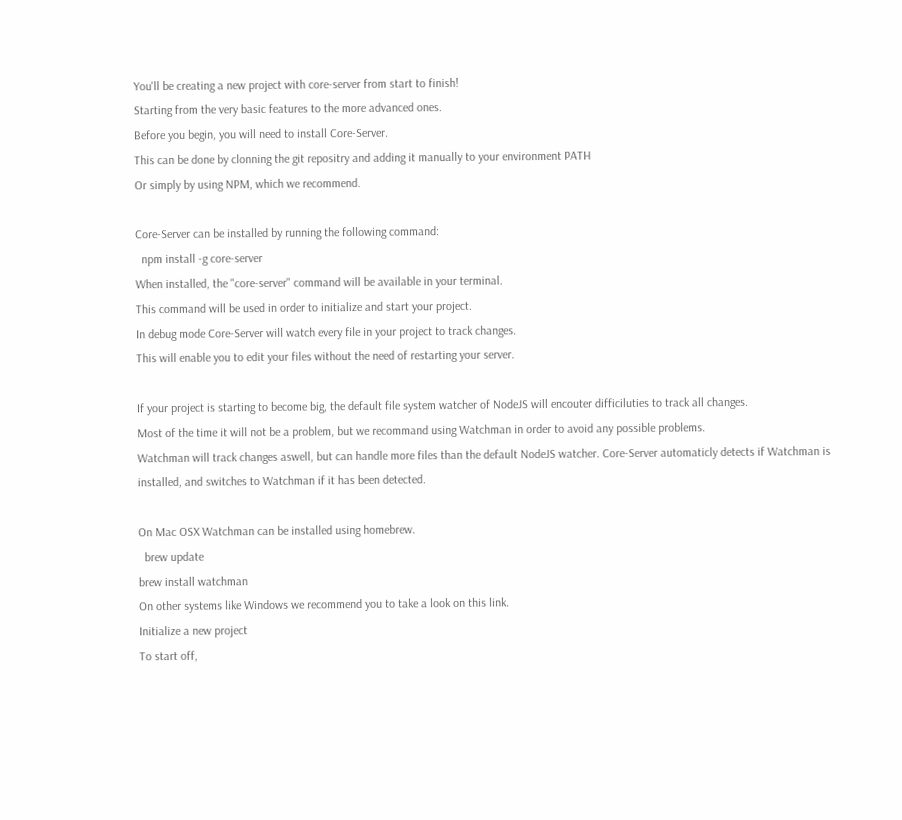You'll be creating a new project with core-server from start to finish!
Starting from the very basic features to the more advanced ones.
Before you begin, you will need to install Core-Server.
This can be done by clonning the git repositry and adding it manually to your environment PATH
Or simply by using NPM, which we recommend.

Core-Server can be installed by running the following command:
  npm install -g core-server
When installed, the "core-server" command will be available in your terminal.
This command will be used in order to initialize and start your project.
In debug mode Core-Server will watch every file in your project to track changes.
This will enable you to edit your files without the need of restarting your server.

If your project is starting to become big, the default file system watcher of NodeJS will encouter difficiluties to track all changes.
Most of the time it will not be a problem, but we recommand using Watchman in order to avoid any possible problems.
Watchman will track changes aswell, but can handle more files than the default NodeJS watcher. Core-Server automaticly detects if Watchman is installed, and switches to Watchman if it has been detected.

On Mac OSX Watchman can be installed using homebrew.
  brew update
brew install watchman
On other systems like Windows we recommend you to take a look on this link.
Initialize a new project
To start off,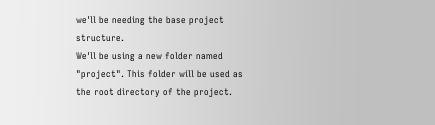we'll be needing the base project structure.
We'll be using a new folder named "project". This folder will be used as the root directory of the project.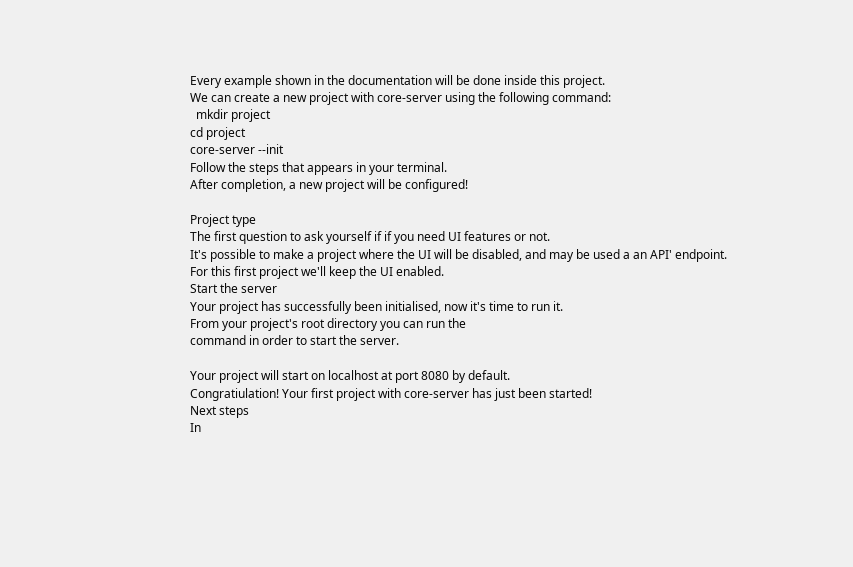Every example shown in the documentation will be done inside this project.
We can create a new project with core-server using the following command:
  mkdir project
cd project
core-server --init
Follow the steps that appears in your terminal.
After completion, a new project will be configured!

Project type
The first question to ask yourself if if you need UI features or not.
It's possible to make a project where the UI will be disabled, and may be used a an API' endpoint.
For this first project we'll keep the UI enabled.
Start the server
Your project has successfully been initialised, now it's time to run it.
From your project's root directory you can run the
command in order to start the server.

Your project will start on localhost at port 8080 by default.
Congratiulation! Your first project with core-server has just been started!
Next steps
In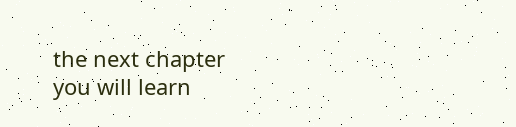the next chapter you will learn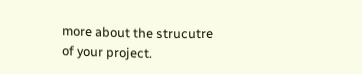more about the strucutre of your project.